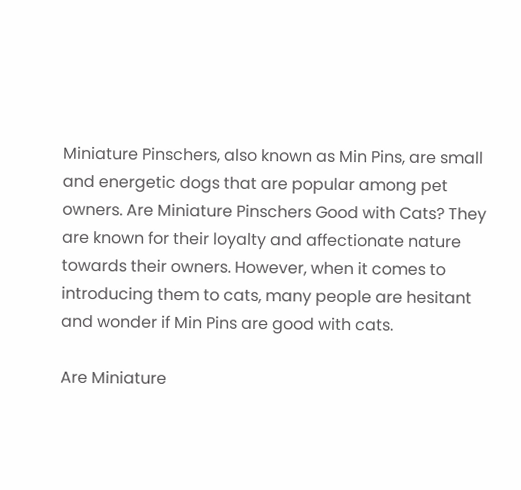Miniature Pinschers, also known as Min Pins, are small and energetic dogs that are popular among pet owners. Are Miniature Pinschers Good with Cats? They are known for their loyalty and affectionate nature towards their owners. However, when it comes to introducing them to cats, many people are hesitant and wonder if Min Pins are good with cats.

Are Miniature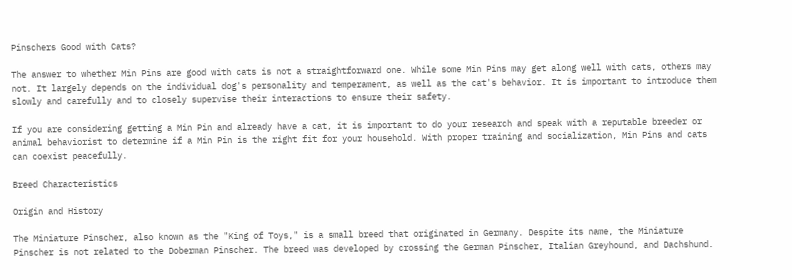Pinschers Good with Cats?

The answer to whether Min Pins are good with cats is not a straightforward one. While some Min Pins may get along well with cats, others may not. It largely depends on the individual dog's personality and temperament, as well as the cat's behavior. It is important to introduce them slowly and carefully and to closely supervise their interactions to ensure their safety.

If you are considering getting a Min Pin and already have a cat, it is important to do your research and speak with a reputable breeder or animal behaviorist to determine if a Min Pin is the right fit for your household. With proper training and socialization, Min Pins and cats can coexist peacefully.

Breed Characteristics

Origin and History

The Miniature Pinscher, also known as the "King of Toys," is a small breed that originated in Germany. Despite its name, the Miniature Pinscher is not related to the Doberman Pinscher. The breed was developed by crossing the German Pinscher, Italian Greyhound, and Dachshund.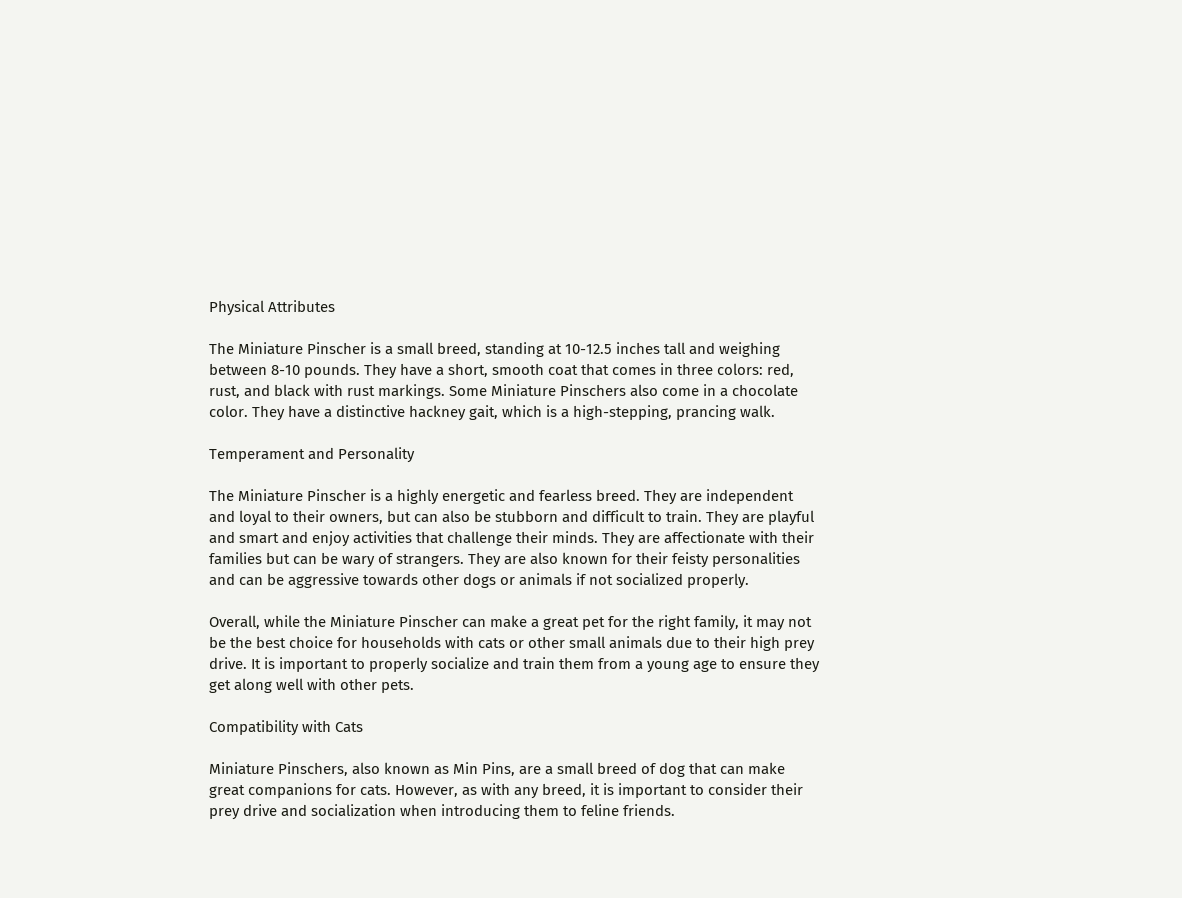Physical Attributes

The Miniature Pinscher is a small breed, standing at 10-12.5 inches tall and weighing between 8-10 pounds. They have a short, smooth coat that comes in three colors: red, rust, and black with rust markings. Some Miniature Pinschers also come in a chocolate color. They have a distinctive hackney gait, which is a high-stepping, prancing walk.

Temperament and Personality

The Miniature Pinscher is a highly energetic and fearless breed. They are independent and loyal to their owners, but can also be stubborn and difficult to train. They are playful and smart and enjoy activities that challenge their minds. They are affectionate with their families but can be wary of strangers. They are also known for their feisty personalities and can be aggressive towards other dogs or animals if not socialized properly.

Overall, while the Miniature Pinscher can make a great pet for the right family, it may not be the best choice for households with cats or other small animals due to their high prey drive. It is important to properly socialize and train them from a young age to ensure they get along well with other pets.

Compatibility with Cats

Miniature Pinschers, also known as Min Pins, are a small breed of dog that can make great companions for cats. However, as with any breed, it is important to consider their prey drive and socialization when introducing them to feline friends.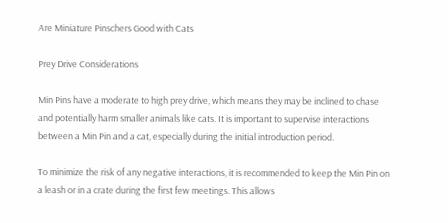Are Miniature Pinschers Good with Cats

Prey Drive Considerations

Min Pins have a moderate to high prey drive, which means they may be inclined to chase and potentially harm smaller animals like cats. It is important to supervise interactions between a Min Pin and a cat, especially during the initial introduction period.

To minimize the risk of any negative interactions, it is recommended to keep the Min Pin on a leash or in a crate during the first few meetings. This allows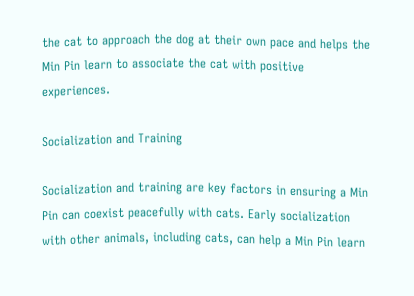the cat to approach the dog at their own pace and helps the Min Pin learn to associate the cat with positive experiences.

Socialization and Training

Socialization and training are key factors in ensuring a Min Pin can coexist peacefully with cats. Early socialization with other animals, including cats, can help a Min Pin learn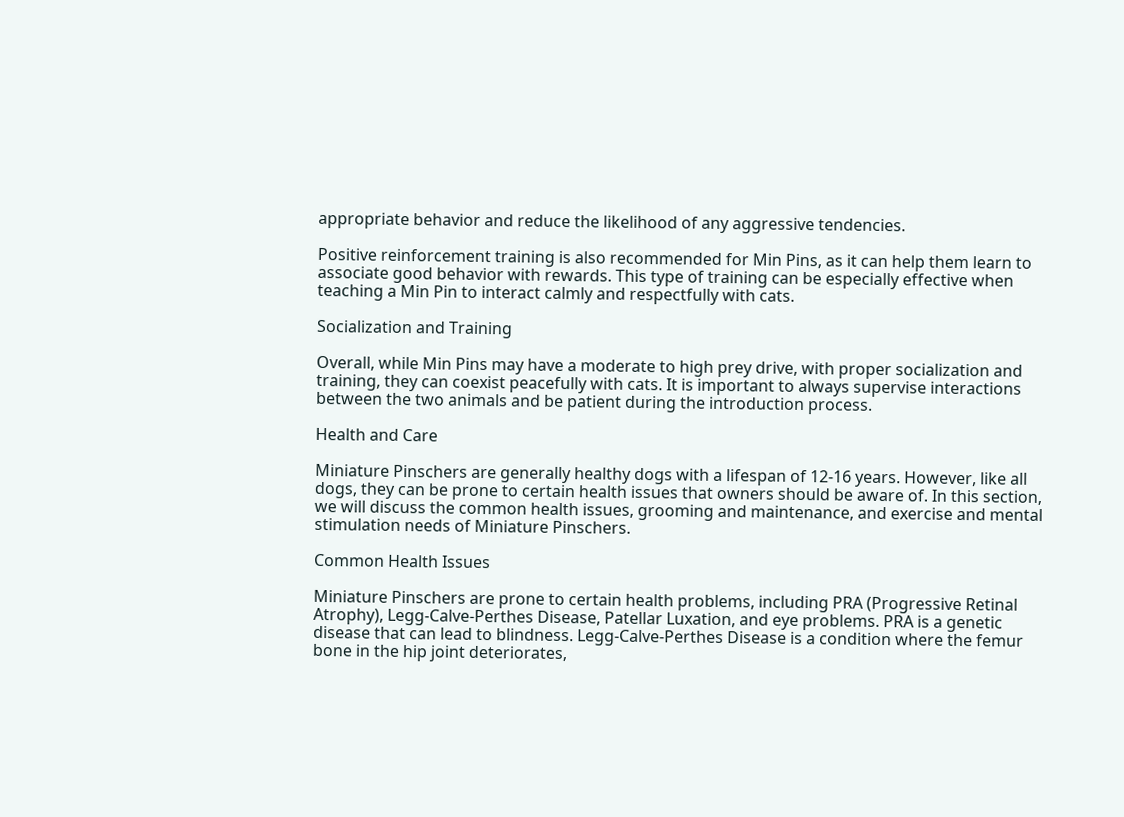appropriate behavior and reduce the likelihood of any aggressive tendencies.

Positive reinforcement training is also recommended for Min Pins, as it can help them learn to associate good behavior with rewards. This type of training can be especially effective when teaching a Min Pin to interact calmly and respectfully with cats.

Socialization and Training

Overall, while Min Pins may have a moderate to high prey drive, with proper socialization and training, they can coexist peacefully with cats. It is important to always supervise interactions between the two animals and be patient during the introduction process.

Health and Care

Miniature Pinschers are generally healthy dogs with a lifespan of 12-16 years. However, like all dogs, they can be prone to certain health issues that owners should be aware of. In this section, we will discuss the common health issues, grooming and maintenance, and exercise and mental stimulation needs of Miniature Pinschers.

Common Health Issues

Miniature Pinschers are prone to certain health problems, including PRA (Progressive Retinal Atrophy), Legg-Calve-Perthes Disease, Patellar Luxation, and eye problems. PRA is a genetic disease that can lead to blindness. Legg-Calve-Perthes Disease is a condition where the femur bone in the hip joint deteriorates,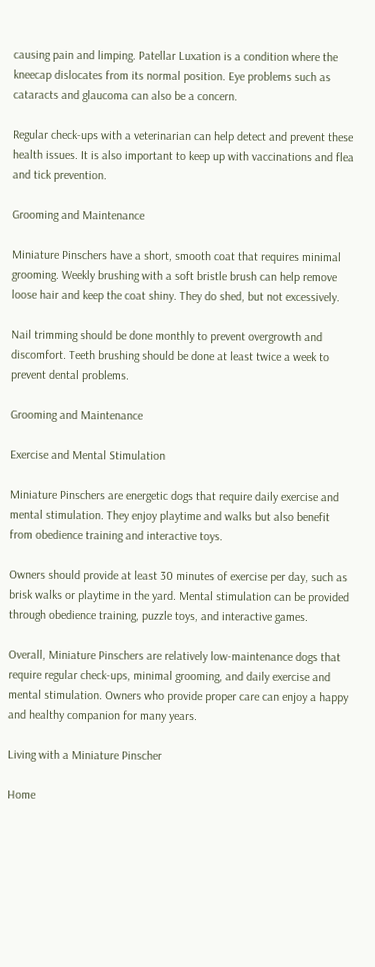causing pain and limping. Patellar Luxation is a condition where the kneecap dislocates from its normal position. Eye problems such as cataracts and glaucoma can also be a concern.

Regular check-ups with a veterinarian can help detect and prevent these health issues. It is also important to keep up with vaccinations and flea and tick prevention.

Grooming and Maintenance

Miniature Pinschers have a short, smooth coat that requires minimal grooming. Weekly brushing with a soft bristle brush can help remove loose hair and keep the coat shiny. They do shed, but not excessively.

Nail trimming should be done monthly to prevent overgrowth and discomfort. Teeth brushing should be done at least twice a week to prevent dental problems.

Grooming and Maintenance

Exercise and Mental Stimulation

Miniature Pinschers are energetic dogs that require daily exercise and mental stimulation. They enjoy playtime and walks but also benefit from obedience training and interactive toys.

Owners should provide at least 30 minutes of exercise per day, such as brisk walks or playtime in the yard. Mental stimulation can be provided through obedience training, puzzle toys, and interactive games.

Overall, Miniature Pinschers are relatively low-maintenance dogs that require regular check-ups, minimal grooming, and daily exercise and mental stimulation. Owners who provide proper care can enjoy a happy and healthy companion for many years.

Living with a Miniature Pinscher

Home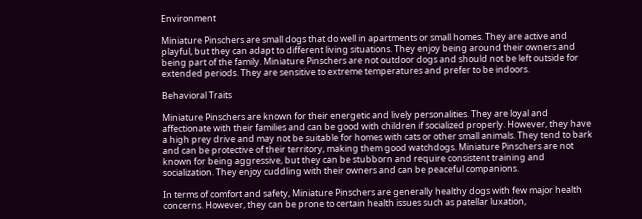Environment

Miniature Pinschers are small dogs that do well in apartments or small homes. They are active and playful, but they can adapt to different living situations. They enjoy being around their owners and being part of the family. Miniature Pinschers are not outdoor dogs and should not be left outside for extended periods. They are sensitive to extreme temperatures and prefer to be indoors.

Behavioral Traits

Miniature Pinschers are known for their energetic and lively personalities. They are loyal and affectionate with their families and can be good with children if socialized properly. However, they have a high prey drive and may not be suitable for homes with cats or other small animals. They tend to bark and can be protective of their territory, making them good watchdogs. Miniature Pinschers are not known for being aggressive, but they can be stubborn and require consistent training and socialization. They enjoy cuddling with their owners and can be peaceful companions.

In terms of comfort and safety, Miniature Pinschers are generally healthy dogs with few major health concerns. However, they can be prone to certain health issues such as patellar luxation,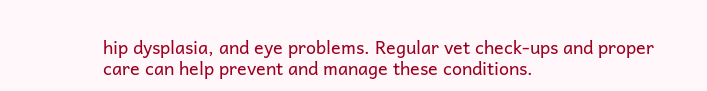hip dysplasia, and eye problems. Regular vet check-ups and proper care can help prevent and manage these conditions.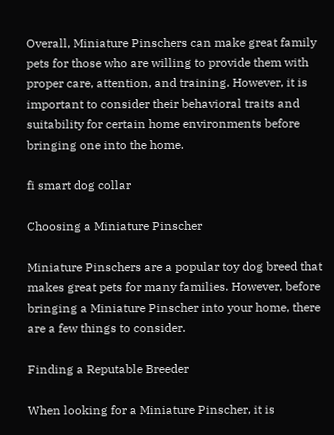Overall, Miniature Pinschers can make great family pets for those who are willing to provide them with proper care, attention, and training. However, it is important to consider their behavioral traits and suitability for certain home environments before bringing one into the home.

fi smart dog collar

Choosing a Miniature Pinscher

Miniature Pinschers are a popular toy dog breed that makes great pets for many families. However, before bringing a Miniature Pinscher into your home, there are a few things to consider.

Finding a Reputable Breeder

When looking for a Miniature Pinscher, it is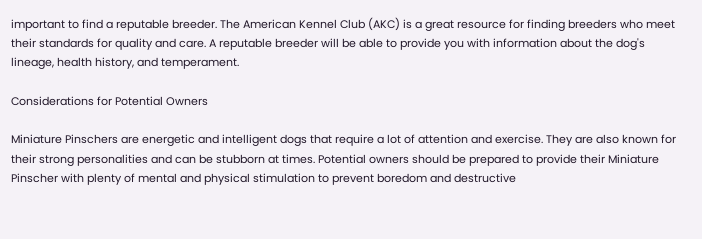important to find a reputable breeder. The American Kennel Club (AKC) is a great resource for finding breeders who meet their standards for quality and care. A reputable breeder will be able to provide you with information about the dog's lineage, health history, and temperament.

Considerations for Potential Owners

Miniature Pinschers are energetic and intelligent dogs that require a lot of attention and exercise. They are also known for their strong personalities and can be stubborn at times. Potential owners should be prepared to provide their Miniature Pinscher with plenty of mental and physical stimulation to prevent boredom and destructive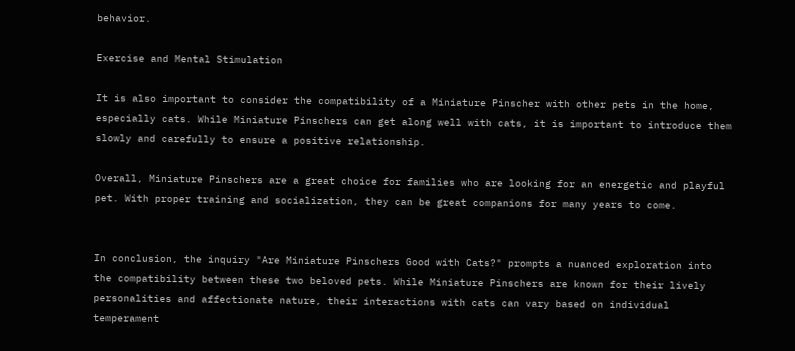behavior.

Exercise and Mental Stimulation

It is also important to consider the compatibility of a Miniature Pinscher with other pets in the home, especially cats. While Miniature Pinschers can get along well with cats, it is important to introduce them slowly and carefully to ensure a positive relationship.

Overall, Miniature Pinschers are a great choice for families who are looking for an energetic and playful pet. With proper training and socialization, they can be great companions for many years to come.


In conclusion, the inquiry "Are Miniature Pinschers Good with Cats?" prompts a nuanced exploration into the compatibility between these two beloved pets. While Miniature Pinschers are known for their lively personalities and affectionate nature, their interactions with cats can vary based on individual temperament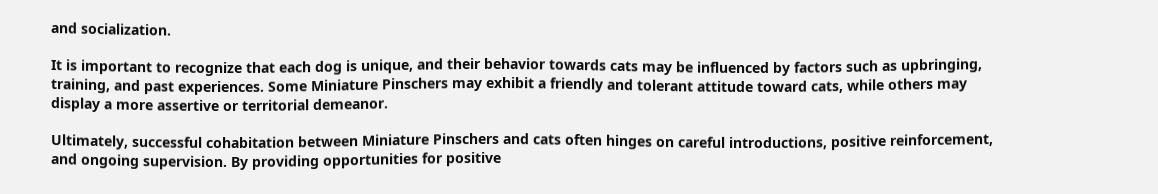and socialization.

It is important to recognize that each dog is unique, and their behavior towards cats may be influenced by factors such as upbringing, training, and past experiences. Some Miniature Pinschers may exhibit a friendly and tolerant attitude toward cats, while others may display a more assertive or territorial demeanor.

Ultimately, successful cohabitation between Miniature Pinschers and cats often hinges on careful introductions, positive reinforcement, and ongoing supervision. By providing opportunities for positive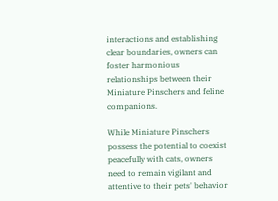interactions and establishing clear boundaries, owners can foster harmonious relationships between their Miniature Pinschers and feline companions.

While Miniature Pinschers possess the potential to coexist peacefully with cats, owners need to remain vigilant and attentive to their pets' behavior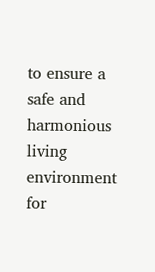to ensure a safe and harmonious living environment for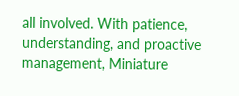all involved. With patience, understanding, and proactive management, Miniature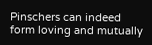Pinschers can indeed form loving and mutually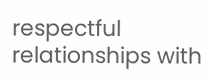respectful relationships with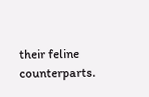their feline counterparts.